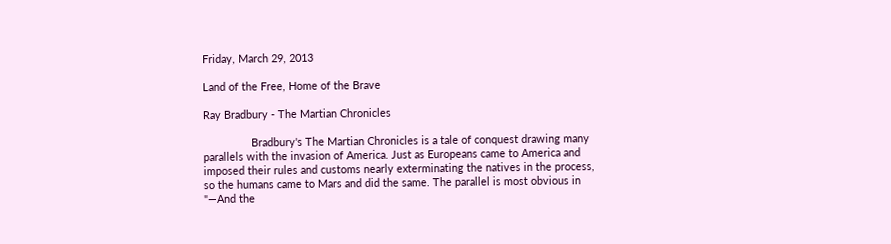Friday, March 29, 2013

Land of the Free, Home of the Brave

Ray Bradbury - The Martian Chronicles

                Bradbury's The Martian Chronicles is a tale of conquest drawing many parallels with the invasion of America. Just as Europeans came to America and imposed their rules and customs nearly exterminating the natives in the process, so the humans came to Mars and did the same. The parallel is most obvious in "—And the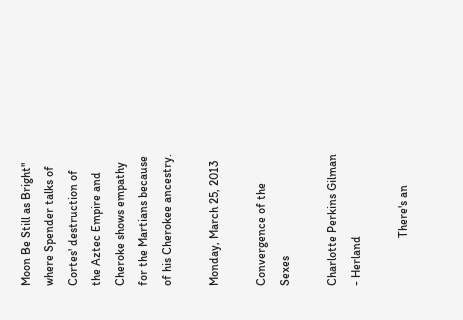Moon Be Still as Bright" where Spender talks of Cortes' destruction of the Aztec Empire and Cheroke shows empathy for the Martians because of his Cherokee ancestry.

Monday, March 25, 2013

Convergence of the Sexes

Charlotte Perkins Gilman - Herland

                There's an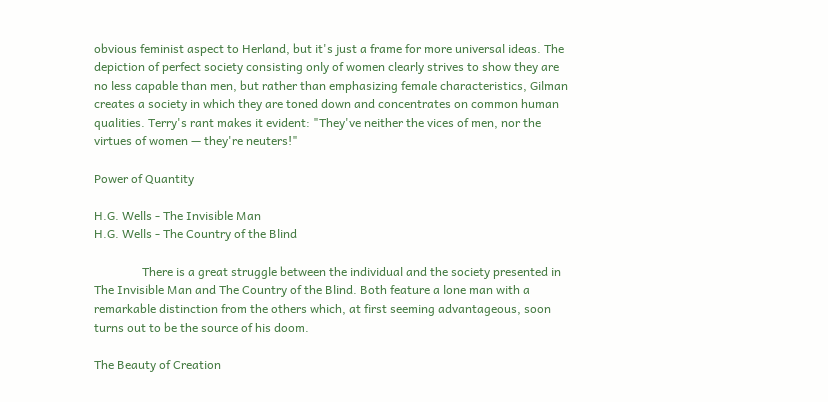obvious feminist aspect to Herland, but it's just a frame for more universal ideas. The depiction of perfect society consisting only of women clearly strives to show they are no less capable than men, but rather than emphasizing female characteristics, Gilman creates a society in which they are toned down and concentrates on common human qualities. Terry's rant makes it evident: "They've neither the vices of men, nor the virtues of women — they're neuters!"

Power of Quantity

H.G. Wells - The Invisible Man
H.G. Wells - The Country of the Blind

                There is a great struggle between the individual and the society presented in The Invisible Man and The Country of the Blind. Both feature a lone man with a remarkable distinction from the others which, at first seeming advantageous, soon turns out to be the source of his doom.

The Beauty of Creation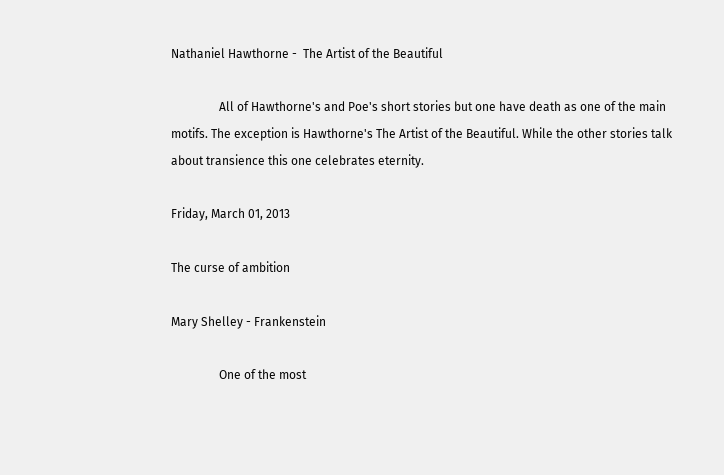Nathaniel Hawthorne -  The Artist of the Beautiful

                All of Hawthorne's and Poe's short stories but one have death as one of the main motifs. The exception is Hawthorne's The Artist of the Beautiful. While the other stories talk about transience this one celebrates eternity.

Friday, March 01, 2013

The curse of ambition

Mary Shelley - Frankenstein

                One of the most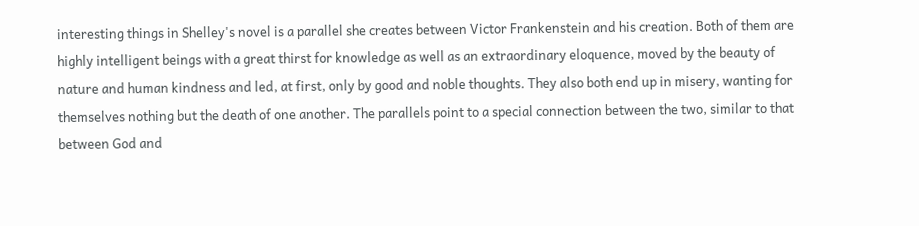interesting things in Shelley's novel is a parallel she creates between Victor Frankenstein and his creation. Both of them are highly intelligent beings with a great thirst for knowledge as well as an extraordinary eloquence, moved by the beauty of nature and human kindness and led, at first, only by good and noble thoughts. They also both end up in misery, wanting for themselves nothing but the death of one another. The parallels point to a special connection between the two, similar to that between God and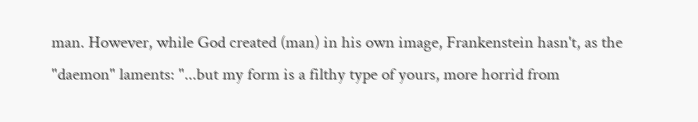man. However, while God created (man) in his own image, Frankenstein hasn't, as the "daemon" laments: "...but my form is a filthy type of yours, more horrid from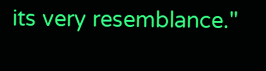its very resemblance."